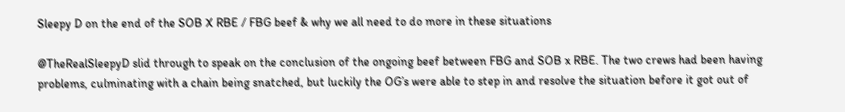Sleepy D on the end of the SOB X RBE / FBG beef & why we all need to do more in these situations

@TheRealSleepyD slid through to speak on the conclusion of the ongoing beef between FBG and SOB x RBE. The two crews had been having problems, culminating with a chain being snatched, but luckily the OG’s were able to step in and resolve the situation before it got out of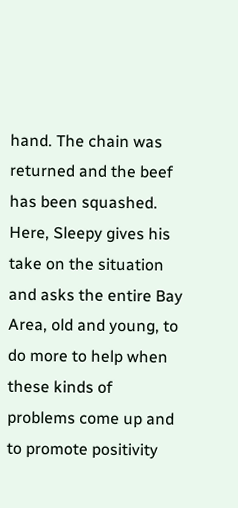hand. The chain was returned and the beef has been squashed. Here, Sleepy gives his take on the situation and asks the entire Bay Area, old and young, to do more to help when these kinds of problems come up and to promote positivity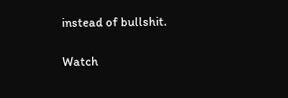instead of bullshit.

Watch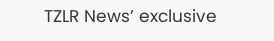TZLR News’ exclusive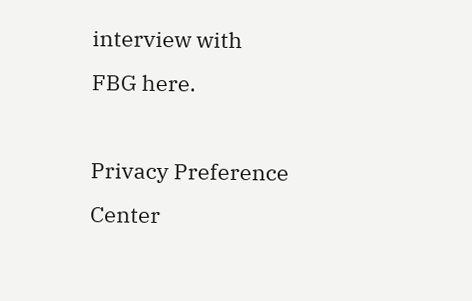interview with FBG here.

Privacy Preference Center